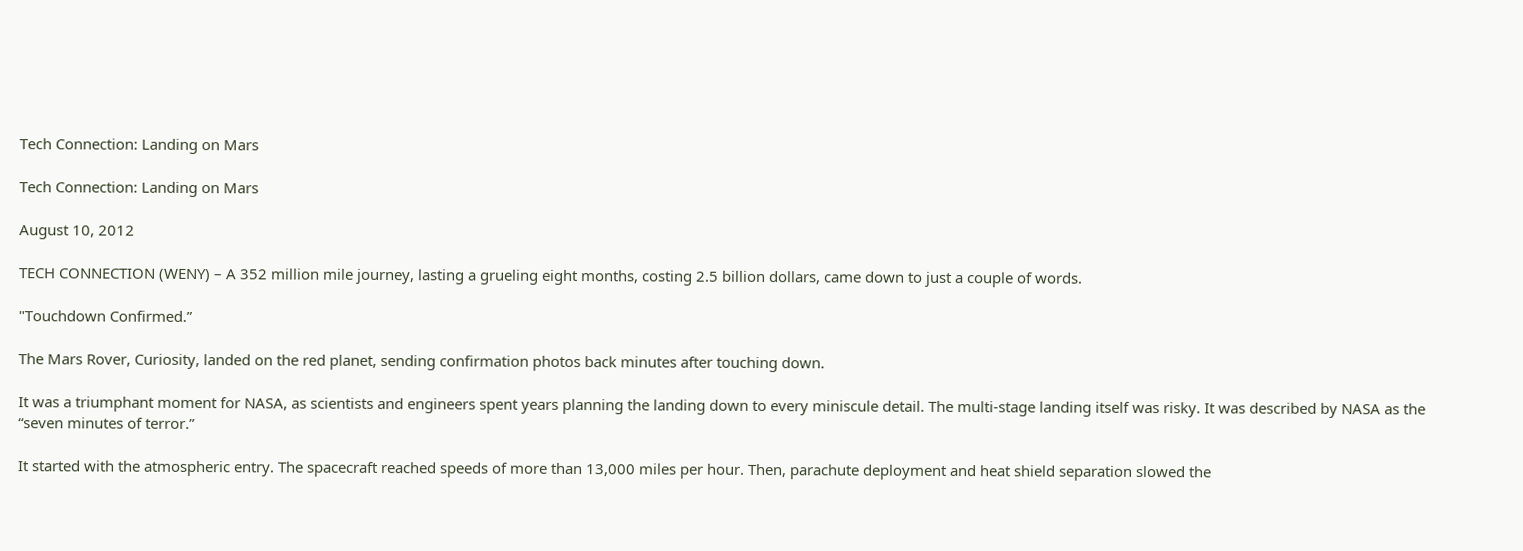Tech Connection: Landing on Mars

Tech Connection: Landing on Mars

August 10, 2012

TECH CONNECTION (WENY) – A 352 million mile journey, lasting a grueling eight months, costing 2.5 billion dollars, came down to just a couple of words.

"Touchdown Confirmed.”

The Mars Rover, Curiosity, landed on the red planet, sending confirmation photos back minutes after touching down.

It was a triumphant moment for NASA, as scientists and engineers spent years planning the landing down to every miniscule detail. The multi-stage landing itself was risky. It was described by NASA as the “seven minutes of terror.”

It started with the atmospheric entry. The spacecraft reached speeds of more than 13,000 miles per hour. Then, parachute deployment and heat shield separation slowed the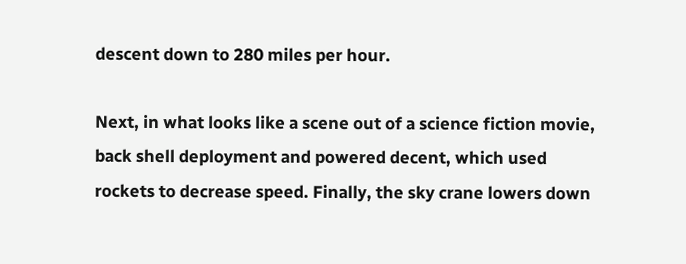descent down to 280 miles per hour.

Next, in what looks like a scene out of a science fiction movie, back shell deployment and powered decent, which used rockets to decrease speed. Finally, the sky crane lowers down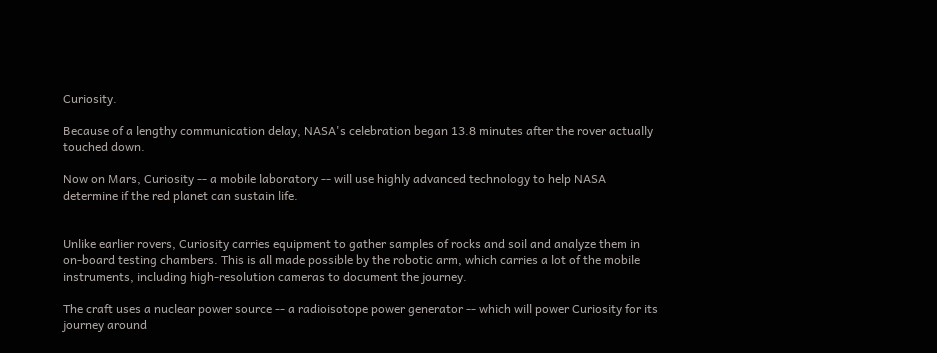Curiosity.

Because of a lengthy communication delay, NASA's celebration began 13.8 minutes after the rover actually touched down.

Now on Mars, Curiosity -- a mobile laboratory -- will use highly advanced technology to help NASA determine if the red planet can sustain life.


Unlike earlier rovers, Curiosity carries equipment to gather samples of rocks and soil and analyze them in on-board testing chambers. This is all made possible by the robotic arm, which carries a lot of the mobile instruments, including high-resolution cameras to document the journey.

The craft uses a nuclear power source -- a radioisotope power generator -- which will power Curiosity for its journey around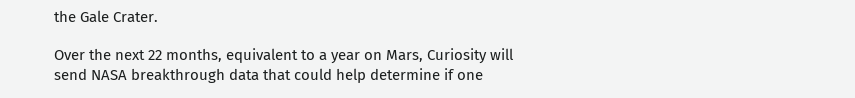the Gale Crater.

Over the next 22 months, equivalent to a year on Mars, Curiosity will send NASA breakthrough data that could help determine if one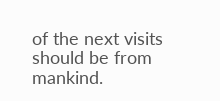of the next visits should be from mankind.